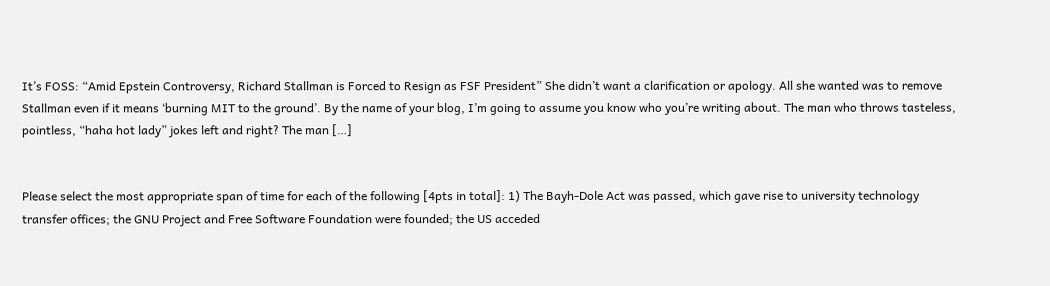It’s FOSS: “Amid Epstein Controversy, Richard Stallman is Forced to Resign as FSF President” She didn’t want a clarification or apology. All she wanted was to remove Stallman even if it means ‘burning MIT to the ground’. By the name of your blog, I’m going to assume you know who you’re writing about. The man who throws tasteless, pointless, “haha hot lady” jokes left and right? The man […]


Please select the most appropriate span of time for each of the following [4pts in total]: 1) The Bayh-Dole Act was passed, which gave rise to university technology transfer offices; the GNU Project and Free Software Foundation were founded; the US acceded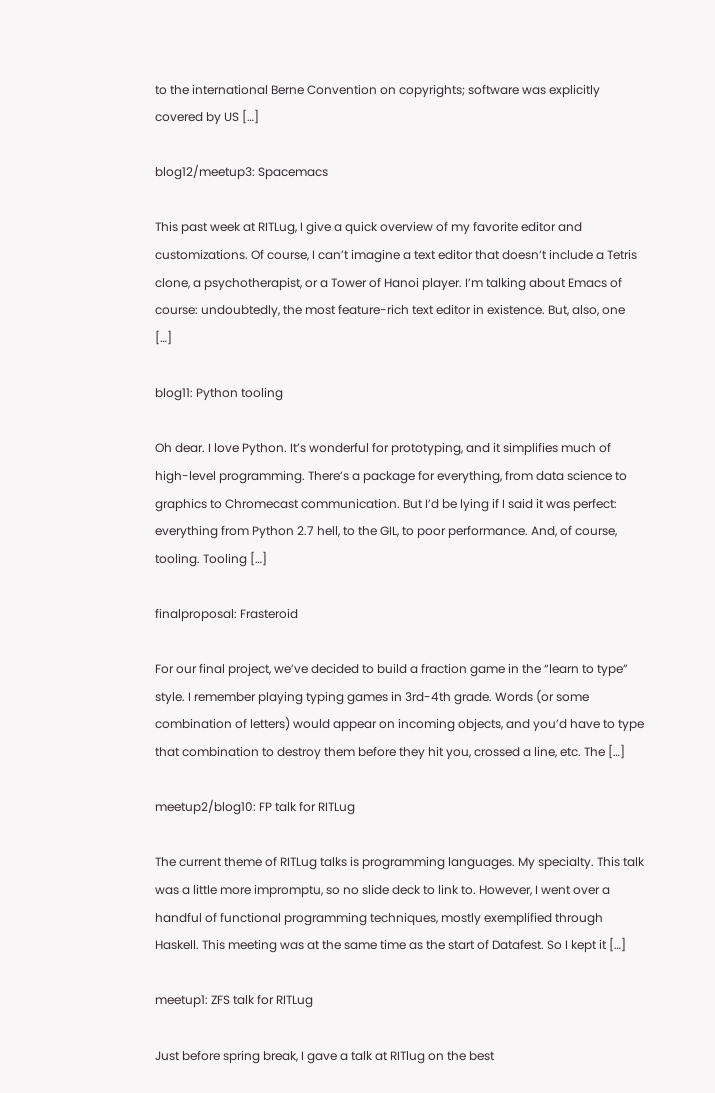to the international Berne Convention on copyrights; software was explicitly covered by US […]

blog12/meetup3: Spacemacs

This past week at RITLug, I give a quick overview of my favorite editor and customizations. Of course, I can’t imagine a text editor that doesn’t include a Tetris clone, a psychotherapist, or a Tower of Hanoi player. I’m talking about Emacs of course: undoubtedly, the most feature-rich text editor in existence. But, also, one […]

blog11: Python tooling

Oh dear. I love Python. It’s wonderful for prototyping, and it simplifies much of high-level programming. There’s a package for everything, from data science to graphics to Chromecast communication. But I’d be lying if I said it was perfect: everything from Python 2.7 hell, to the GIL, to poor performance. And, of course, tooling. Tooling […]

finalproposal: Frasteroid

For our final project, we’ve decided to build a fraction game in the “learn to type” style. I remember playing typing games in 3rd-4th grade. Words (or some combination of letters) would appear on incoming objects, and you’d have to type that combination to destroy them before they hit you, crossed a line, etc. The […]

meetup2/blog10: FP talk for RITLug

The current theme of RITLug talks is programming languages. My specialty. This talk was a little more impromptu, so no slide deck to link to. However, I went over a handful of functional programming techniques, mostly exemplified through Haskell. This meeting was at the same time as the start of Datafest. So I kept it […]

meetup1: ZFS talk for RITLug

Just before spring break, I gave a talk at RITlug on the best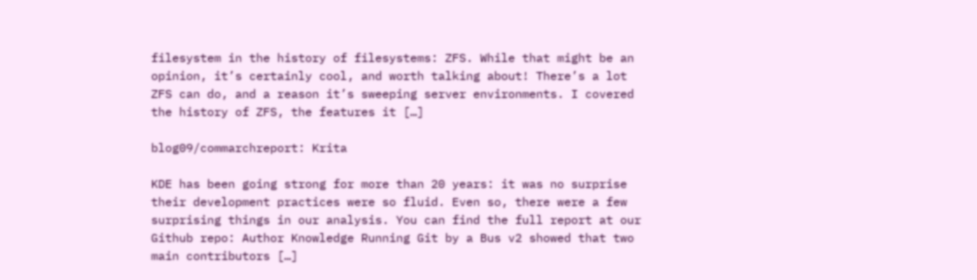filesystem in the history of filesystems: ZFS. While that might be an opinion, it’s certainly cool, and worth talking about! There’s a lot ZFS can do, and a reason it’s sweeping server environments. I covered the history of ZFS, the features it […]

blog09/commarchreport: Krita

KDE has been going strong for more than 20 years: it was no surprise their development practices were so fluid. Even so, there were a few surprising things in our analysis. You can find the full report at our Github repo: Author Knowledge Running Git by a Bus v2 showed that two main contributors […]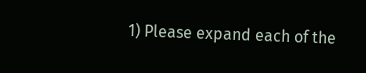1) Please expand each of the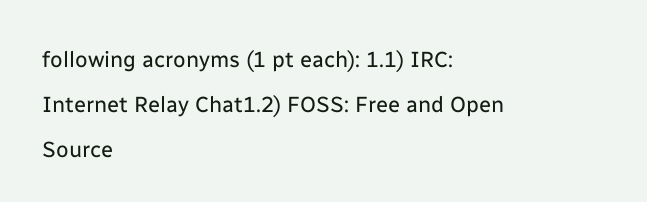following acronyms (1 pt each): 1.1) IRC: Internet Relay Chat1.2) FOSS: Free and Open Source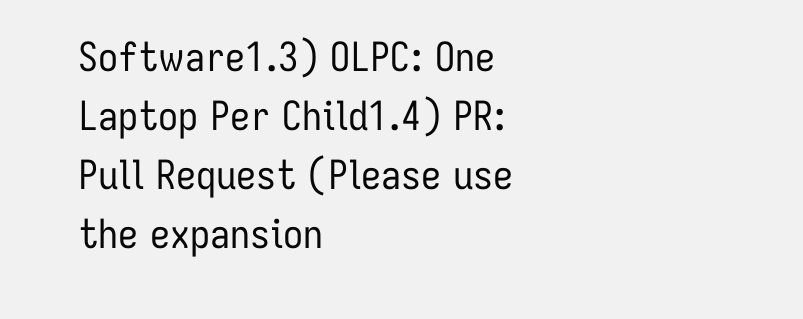Software1.3) OLPC: One Laptop Per Child1.4) PR: Pull Request (Please use the expansion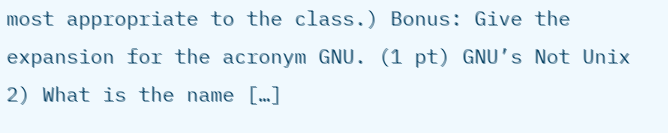most appropriate to the class.) Bonus: Give the expansion for the acronym GNU. (1 pt) GNU’s Not Unix 2) What is the name […]